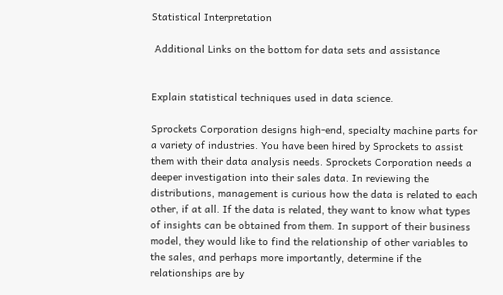Statistical Interpretation

 Additional Links on the bottom for data sets and assistance


Explain statistical techniques used in data science.

Sprockets Corporation designs high-end, specialty machine parts for a variety of industries. You have been hired by Sprockets to assist them with their data analysis needs. Sprockets Corporation needs a deeper investigation into their sales data. In reviewing the distributions, management is curious how the data is related to each other, if at all. If the data is related, they want to know what types of insights can be obtained from them. In support of their business model, they would like to find the relationship of other variables to the sales, and perhaps more importantly, determine if the relationships are by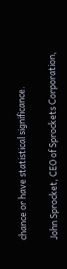chance or have statistical significance.

John Sprocket, CEO of Sprockets Corporation,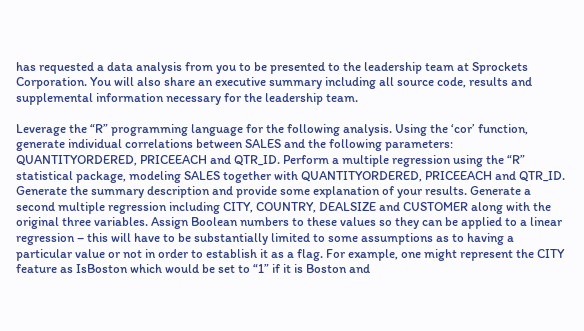has requested a data analysis from you to be presented to the leadership team at Sprockets Corporation. You will also share an executive summary including all source code, results and supplemental information necessary for the leadership team.

Leverage the “R” programming language for the following analysis. Using the ‘cor’ function, generate individual correlations between SALES and the following parameters: QUANTITYORDERED, PRICEEACH and QTR_ID. Perform a multiple regression using the “R” statistical package, modeling SALES together with QUANTITYORDERED, PRICEEACH and QTR_ID. Generate the summary description and provide some explanation of your results. Generate a second multiple regression including CITY, COUNTRY, DEALSIZE and CUSTOMER along with the original three variables. Assign Boolean numbers to these values so they can be applied to a linear regression – this will have to be substantially limited to some assumptions as to having a particular value or not in order to establish it as a flag. For example, one might represent the CITY feature as IsBoston which would be set to “1” if it is Boston and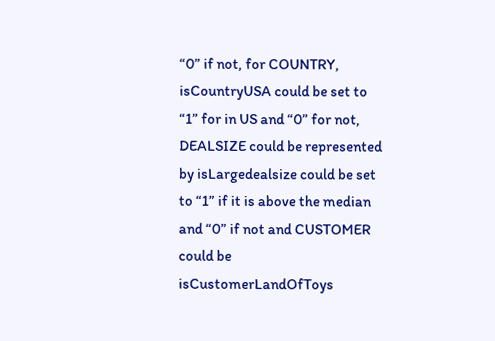“0” if not, for COUNTRY, isCountryUSA could be set to “1” for in US and “0” for not, DEALSIZE could be represented by isLargedealsize could be set to “1” if it is above the median and “0” if not and CUSTOMER could be isCustomerLandOfToys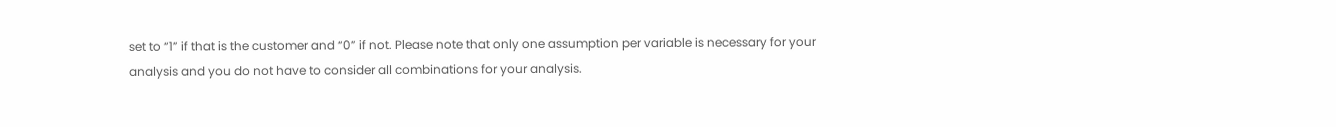set to “1” if that is the customer and “0” if not. Please note that only one assumption per variable is necessary for your analysis and you do not have to consider all combinations for your analysis.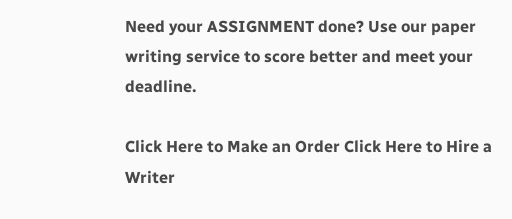Need your ASSIGNMENT done? Use our paper writing service to score better and meet your deadline.

Click Here to Make an Order Click Here to Hire a Writer